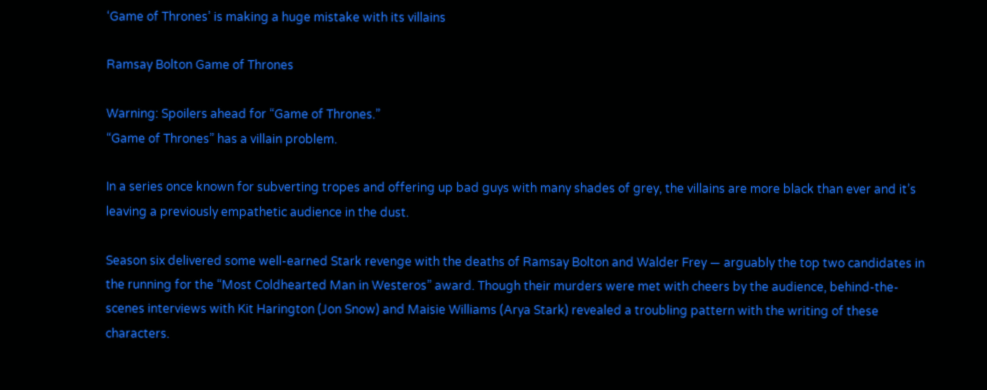‘Game of Thrones’ is making a huge mistake with its villains

Ramsay Bolton Game of Thrones

Warning: Spoilers ahead for “Game of Thrones.”
“Game of Thrones” has a villain problem.

In a series once known for subverting tropes and offering up bad guys with many shades of grey, the villains are more black than ever and it’s leaving a previously empathetic audience in the dust.

Season six delivered some well-earned Stark revenge with the deaths of Ramsay Bolton and Walder Frey — arguably the top two candidates in the running for the “Most Coldhearted Man in Westeros” award. Though their murders were met with cheers by the audience, behind-the-scenes interviews with Kit Harington (Jon Snow) and Maisie Williams (Arya Stark) revealed a troubling pattern with the writing of these characters.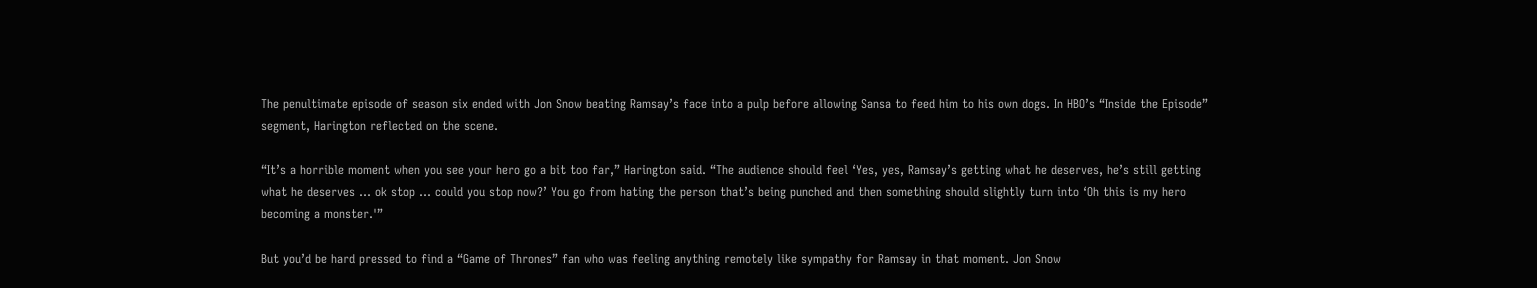The penultimate episode of season six ended with Jon Snow beating Ramsay’s face into a pulp before allowing Sansa to feed him to his own dogs. In HBO’s “Inside the Episode” segment, Harington reflected on the scene.

“It’s a horrible moment when you see your hero go a bit too far,” Harington said. “The audience should feel ‘Yes, yes, Ramsay’s getting what he deserves, he’s still getting what he deserves … ok stop … could you stop now?’ You go from hating the person that’s being punched and then something should slightly turn into ‘Oh this is my hero becoming a monster.'”

But you’d be hard pressed to find a “Game of Thrones” fan who was feeling anything remotely like sympathy for Ramsay in that moment. Jon Snow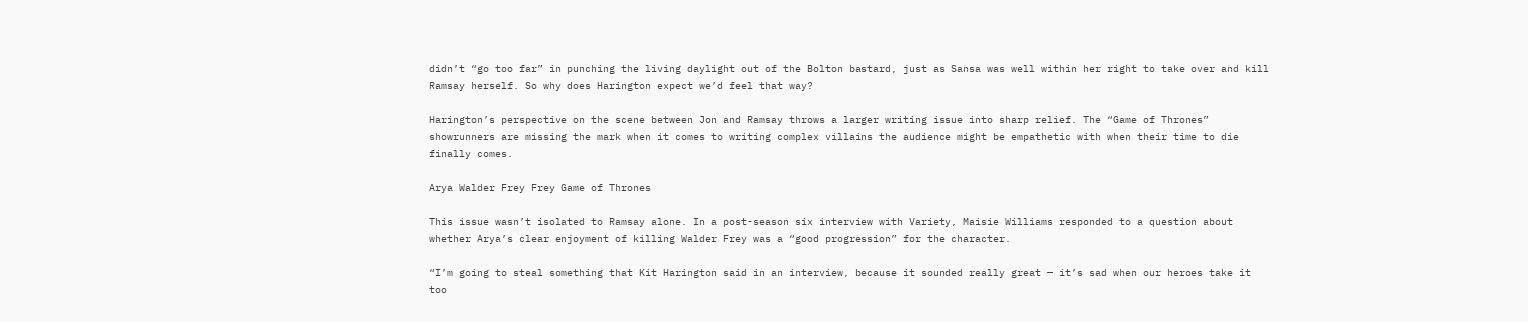didn’t “go too far” in punching the living daylight out of the Bolton bastard, just as Sansa was well within her right to take over and kill Ramsay herself. So why does Harington expect we’d feel that way?

Harington’s perspective on the scene between Jon and Ramsay throws a larger writing issue into sharp relief. The “Game of Thrones” showrunners are missing the mark when it comes to writing complex villains the audience might be empathetic with when their time to die finally comes.

Arya Walder Frey Frey Game of Thrones

This issue wasn’t isolated to Ramsay alone. In a post-season six interview with Variety, Maisie Williams responded to a question about whether Arya’s clear enjoyment of killing Walder Frey was a “good progression” for the character.

“I’m going to steal something that Kit Harington said in an interview, because it sounded really great — it’s sad when our heroes take it too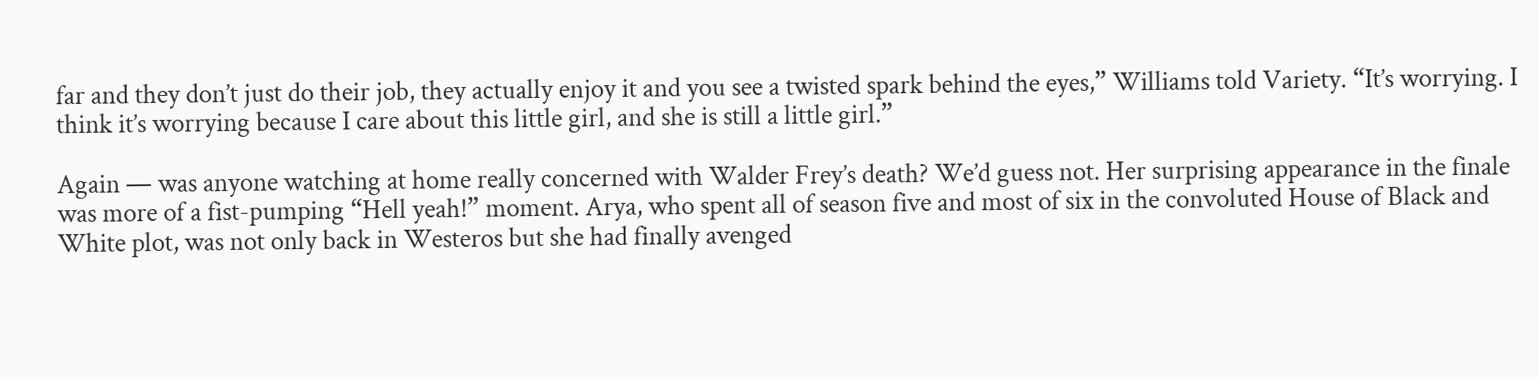far and they don’t just do their job, they actually enjoy it and you see a twisted spark behind the eyes,” Williams told Variety. “It’s worrying. I think it’s worrying because I care about this little girl, and she is still a little girl.”

Again — was anyone watching at home really concerned with Walder Frey’s death? We’d guess not. Her surprising appearance in the finale was more of a fist-pumping “Hell yeah!” moment. Arya, who spent all of season five and most of six in the convoluted House of Black and White plot, was not only back in Westeros but she had finally avenged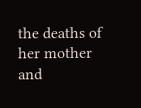the deaths of her mother and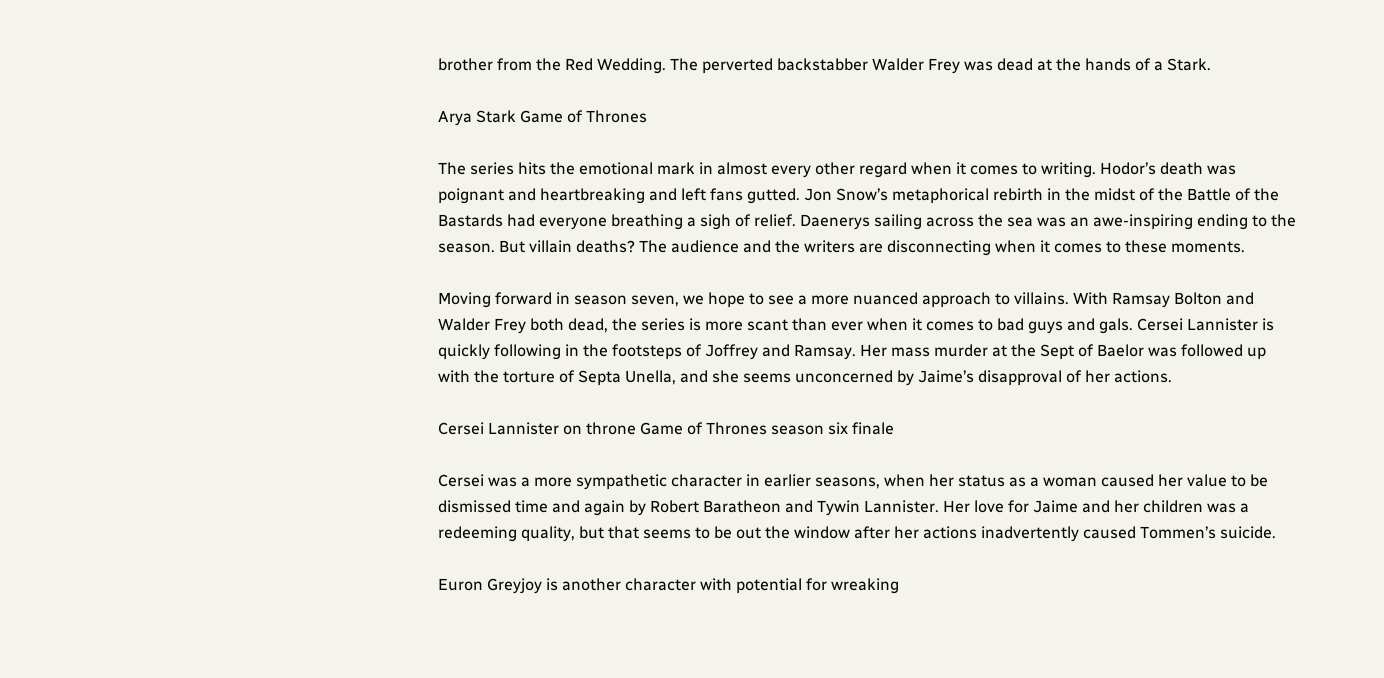brother from the Red Wedding. The perverted backstabber Walder Frey was dead at the hands of a Stark.

Arya Stark Game of Thrones

The series hits the emotional mark in almost every other regard when it comes to writing. Hodor’s death was poignant and heartbreaking and left fans gutted. Jon Snow’s metaphorical rebirth in the midst of the Battle of the Bastards had everyone breathing a sigh of relief. Daenerys sailing across the sea was an awe-inspiring ending to the season. But villain deaths? The audience and the writers are disconnecting when it comes to these moments.

Moving forward in season seven, we hope to see a more nuanced approach to villains. With Ramsay Bolton and Walder Frey both dead, the series is more scant than ever when it comes to bad guys and gals. Cersei Lannister is quickly following in the footsteps of Joffrey and Ramsay. Her mass murder at the Sept of Baelor was followed up with the torture of Septa Unella, and she seems unconcerned by Jaime’s disapproval of her actions.

Cersei Lannister on throne Game of Thrones season six finale

Cersei was a more sympathetic character in earlier seasons, when her status as a woman caused her value to be dismissed time and again by Robert Baratheon and Tywin Lannister. Her love for Jaime and her children was a redeeming quality, but that seems to be out the window after her actions inadvertently caused Tommen’s suicide.

Euron Greyjoy is another character with potential for wreaking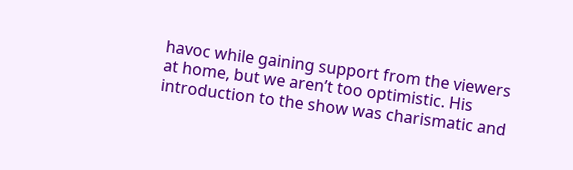havoc while gaining support from the viewers at home, but we aren’t too optimistic. His introduction to the show was charismatic and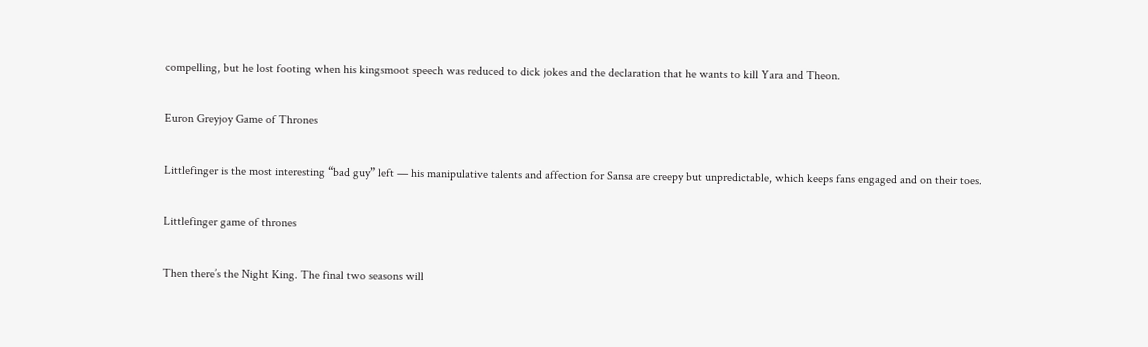compelling, but he lost footing when his kingsmoot speech was reduced to dick jokes and the declaration that he wants to kill Yara and Theon.

Euron Greyjoy Game of Thrones

Littlefinger is the most interesting “bad guy” left — his manipulative talents and affection for Sansa are creepy but unpredictable, which keeps fans engaged and on their toes.

Littlefinger game of thrones

Then there’s the Night King. The final two seasons will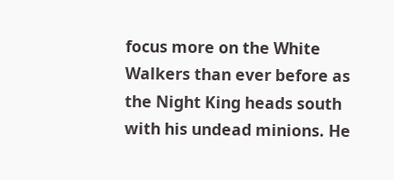focus more on the White Walkers than ever before as the Night King heads south with his undead minions. He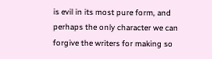is evil in its most pure form, and perhaps the only character we can forgive the writers for making so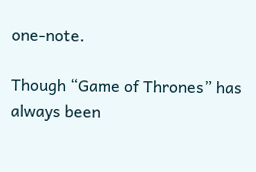one-note.

Though “Game of Thrones” has always been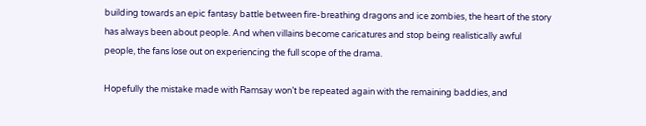building towards an epic fantasy battle between fire-breathing dragons and ice zombies, the heart of the story has always been about people. And when villains become caricatures and stop being realistically awful people, the fans lose out on experiencing the full scope of the drama.

Hopefully the mistake made with Ramsay won’t be repeated again with the remaining baddies, and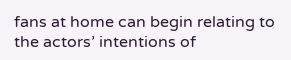fans at home can begin relating to the actors’ intentions of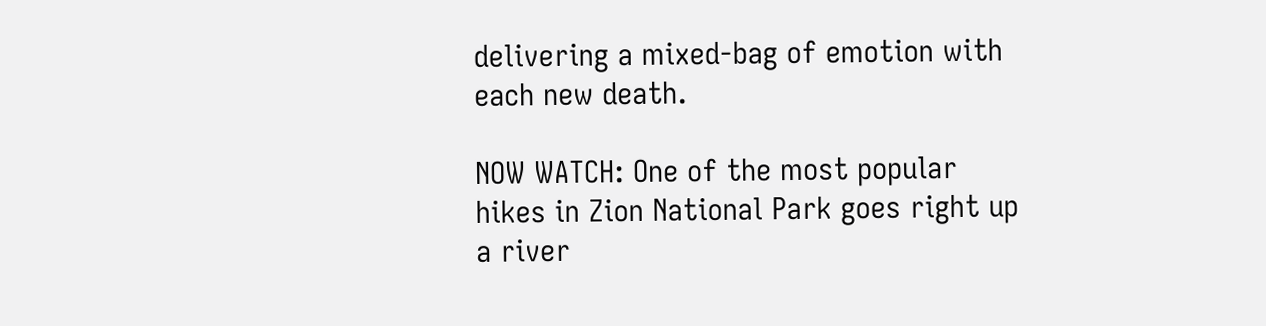delivering a mixed-bag of emotion with each new death.

NOW WATCH: One of the most popular hikes in Zion National Park goes right up a river